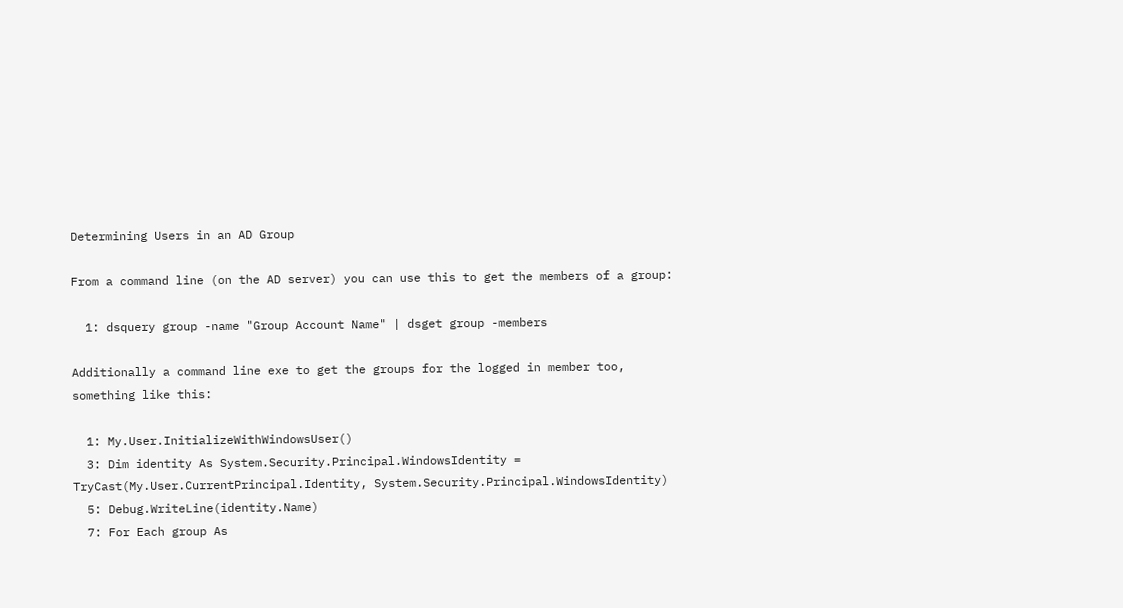Determining Users in an AD Group

From a command line (on the AD server) you can use this to get the members of a group:

  1: dsquery group -name "Group Account Name" | dsget group -members

Additionally a command line exe to get the groups for the logged in member too, something like this:

  1: My.User.InitializeWithWindowsUser()
  3: Dim identity As System.Security.Principal.WindowsIdentity = TryCast(My.User.CurrentPrincipal.Identity, System.Security.Principal.WindowsIdentity)
  5: Debug.WriteLine(identity.Name)
  7: For Each group As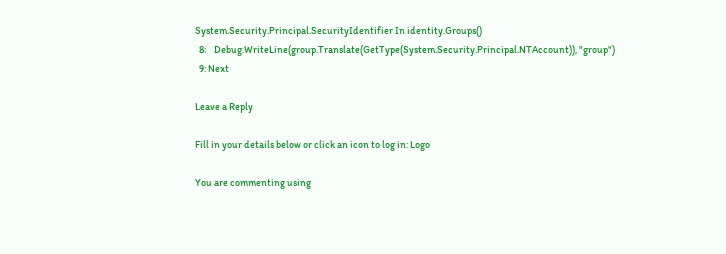System.Security.Principal.SecurityIdentifier In identity.Groups()
  8:    Debug.WriteLine(group.Translate(GetType(System.Security.Principal.NTAccount)), "group")
  9: Next

Leave a Reply

Fill in your details below or click an icon to log in: Logo

You are commenting using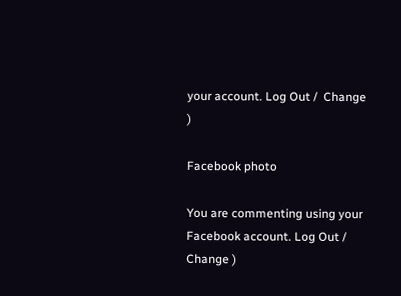your account. Log Out /  Change )

Facebook photo

You are commenting using your Facebook account. Log Out /  Change )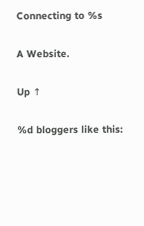Connecting to %s

A Website.

Up ↑

%d bloggers like this: